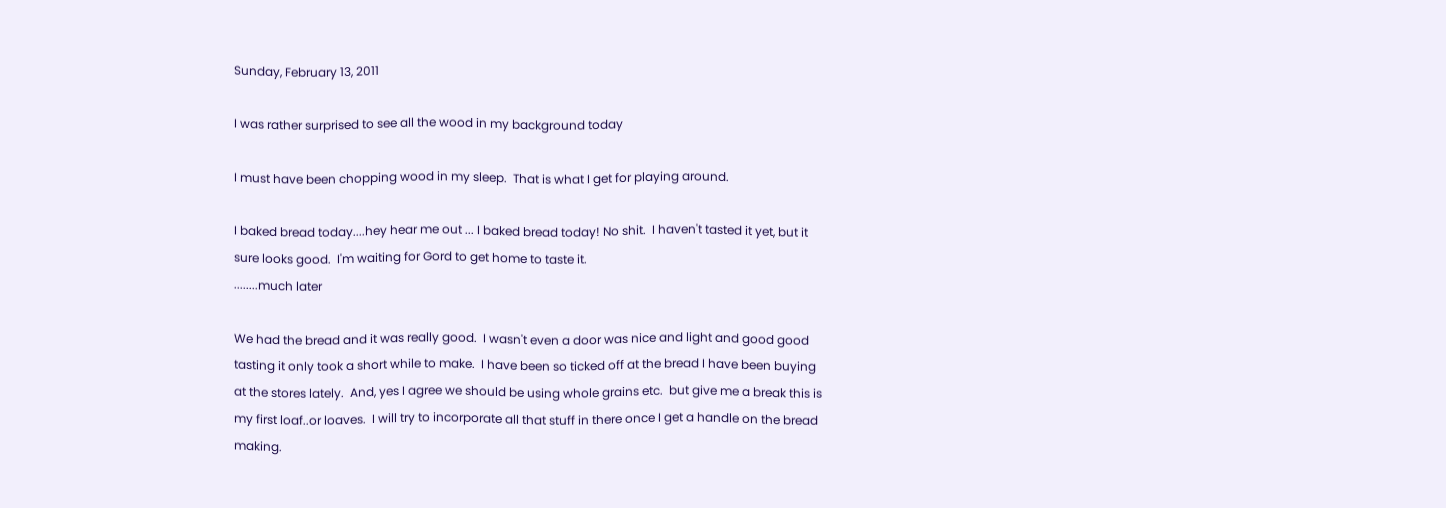Sunday, February 13, 2011

I was rather surprised to see all the wood in my background today

I must have been chopping wood in my sleep.  That is what I get for playing around.

I baked bread today....hey hear me out ... I baked bread today! No shit.  I haven't tasted it yet, but it sure looks good.  I'm waiting for Gord to get home to taste it.
........much later

We had the bread and it was really good.  I wasn't even a door was nice and light and good good tasting it only took a short while to make.  I have been so ticked off at the bread I have been buying at the stores lately.  And, yes I agree we should be using whole grains etc.  but give me a break this is my first loaf..or loaves.  I will try to incorporate all that stuff in there once I get a handle on the bread making.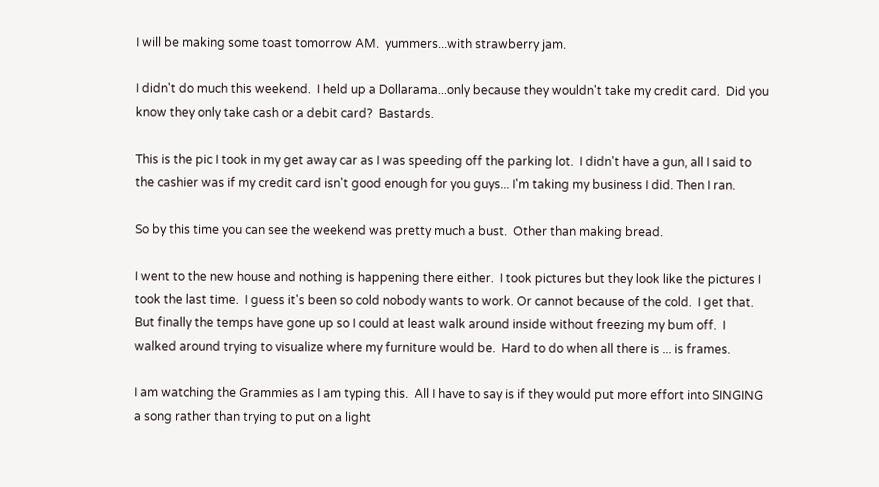I will be making some toast tomorrow AM.  yummers...with strawberry jam.

I didn't do much this weekend.  I held up a Dollarama...only because they wouldn't take my credit card.  Did you know they only take cash or a debit card?  Bastards.

This is the pic I took in my get away car as I was speeding off the parking lot.  I didn't have a gun, all I said to the cashier was if my credit card isn't good enough for you guys... I'm taking my business I did. Then I ran.

So by this time you can see the weekend was pretty much a bust.  Other than making bread.

I went to the new house and nothing is happening there either.  I took pictures but they look like the pictures I took the last time.  I guess it's been so cold nobody wants to work. Or cannot because of the cold.  I get that.  But finally the temps have gone up so I could at least walk around inside without freezing my bum off.  I walked around trying to visualize where my furniture would be.  Hard to do when all there is ... is frames.

I am watching the Grammies as I am typing this.  All I have to say is if they would put more effort into SINGING  a song rather than trying to put on a light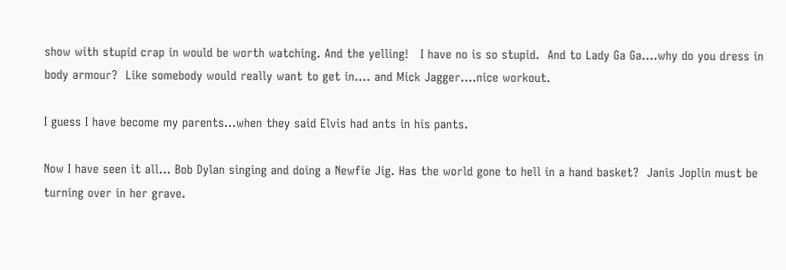show with stupid crap in would be worth watching. And the yelling!   I have no is so stupid.  And to Lady Ga Ga....why do you dress in body armour?  Like somebody would really want to get in.... and Mick Jagger....nice workout.

I guess I have become my parents...when they said Elvis had ants in his pants.

Now I have seen it all... Bob Dylan singing and doing a Newfie Jig. Has the world gone to hell in a hand basket?  Janis Joplin must be turning over in her grave.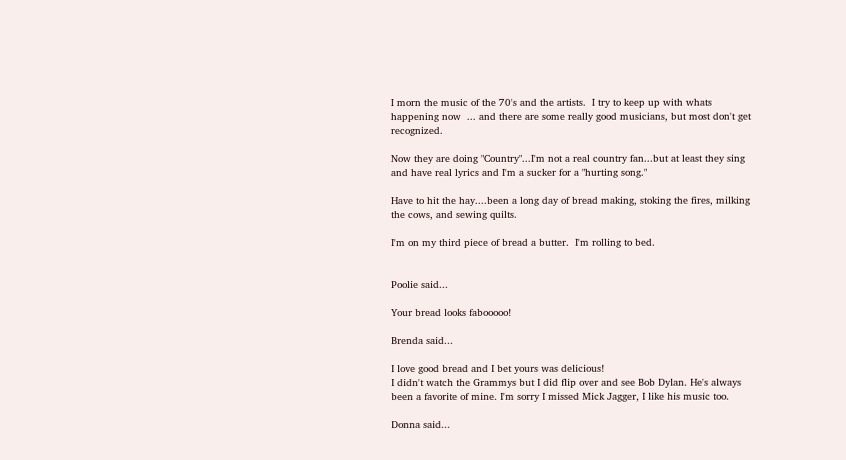I morn the music of the 70's and the artists.  I try to keep up with whats happening now  ... and there are some really good musicians, but most don't get recognized.

Now they are doing "Country"...I'm not a real country fan...but at least they sing and have real lyrics and I'm a sucker for a "hurting song."

Have to hit the hay....been a long day of bread making, stoking the fires, milking the cows, and sewing quilts.

I'm on my third piece of bread a butter.  I'm rolling to bed.


Poolie said...

Your bread looks fabooooo!

Brenda said...

I love good bread and I bet yours was delicious!
I didn't watch the Grammys but I did flip over and see Bob Dylan. He's always been a favorite of mine. I'm sorry I missed Mick Jagger, I like his music too.

Donna said...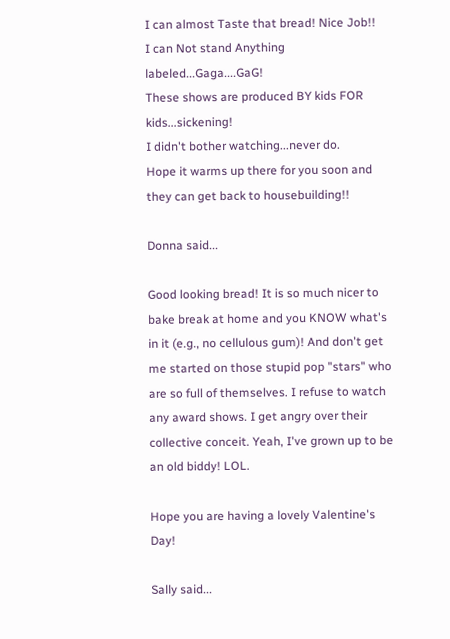I can almost Taste that bread! Nice Job!!
I can Not stand Anything labeled...Gaga....GaG!
These shows are produced BY kids FOR kids...sickening!
I didn't bother watching...never do.
Hope it warms up there for you soon and they can get back to housebuilding!!

Donna said...

Good looking bread! It is so much nicer to bake break at home and you KNOW what's in it (e.g., no cellulous gum)! And don't get me started on those stupid pop "stars" who are so full of themselves. I refuse to watch any award shows. I get angry over their collective conceit. Yeah, I've grown up to be an old biddy! LOL.

Hope you are having a lovely Valentine's Day!

Sally said...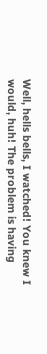Well, hells bells, I watched! You knew I would, huh! The problem is having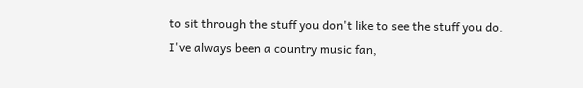to sit through the stuff you don't like to see the stuff you do. I've always been a country music fan,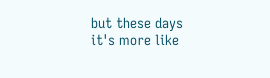but these days it's more like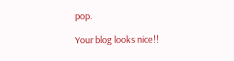pop.

Your blog looks nice!!